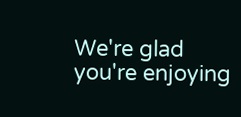We're glad you're enjoying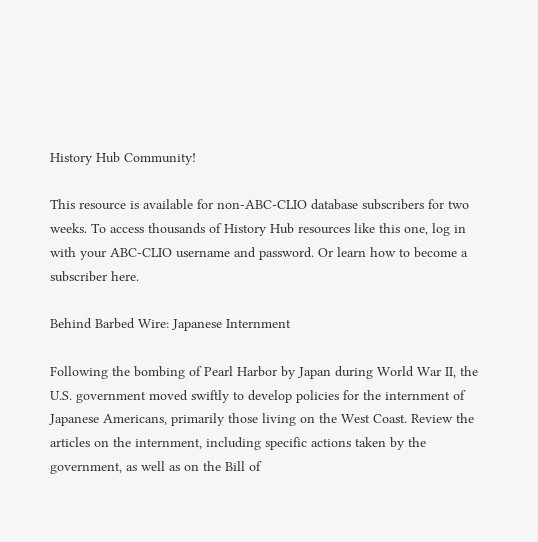History Hub Community!

This resource is available for non-ABC-CLIO database subscribers for two weeks. To access thousands of History Hub resources like this one, log in with your ABC-CLIO username and password. Or learn how to become a subscriber here.

Behind Barbed Wire: Japanese Internment

Following the bombing of Pearl Harbor by Japan during World War II, the U.S. government moved swiftly to develop policies for the internment of Japanese Americans, primarily those living on the West Coast. Review the articles on the internment, including specific actions taken by the government, as well as on the Bill of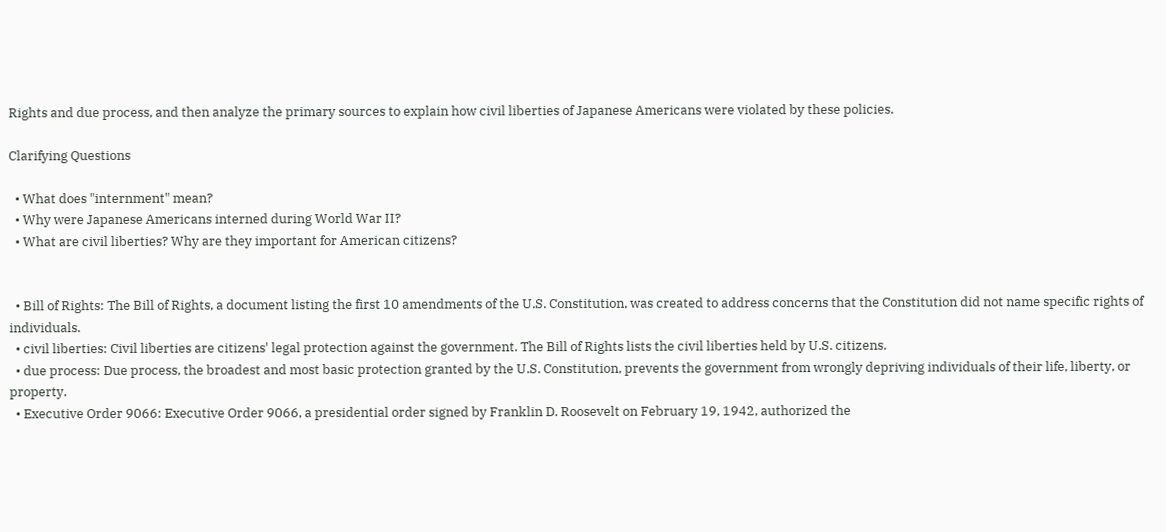Rights and due process, and then analyze the primary sources to explain how civil liberties of Japanese Americans were violated by these policies.

Clarifying Questions

  • What does "internment" mean?
  • Why were Japanese Americans interned during World War II?
  • What are civil liberties? Why are they important for American citizens?


  • Bill of Rights: The Bill of Rights, a document listing the first 10 amendments of the U.S. Constitution, was created to address concerns that the Constitution did not name specific rights of individuals.
  • civil liberties: Civil liberties are citizens' legal protection against the government. The Bill of Rights lists the civil liberties held by U.S. citizens.
  • due process: Due process, the broadest and most basic protection granted by the U.S. Constitution, prevents the government from wrongly depriving individuals of their life, liberty, or property.
  • Executive Order 9066: Executive Order 9066, a presidential order signed by Franklin D. Roosevelt on February 19, 1942, authorized the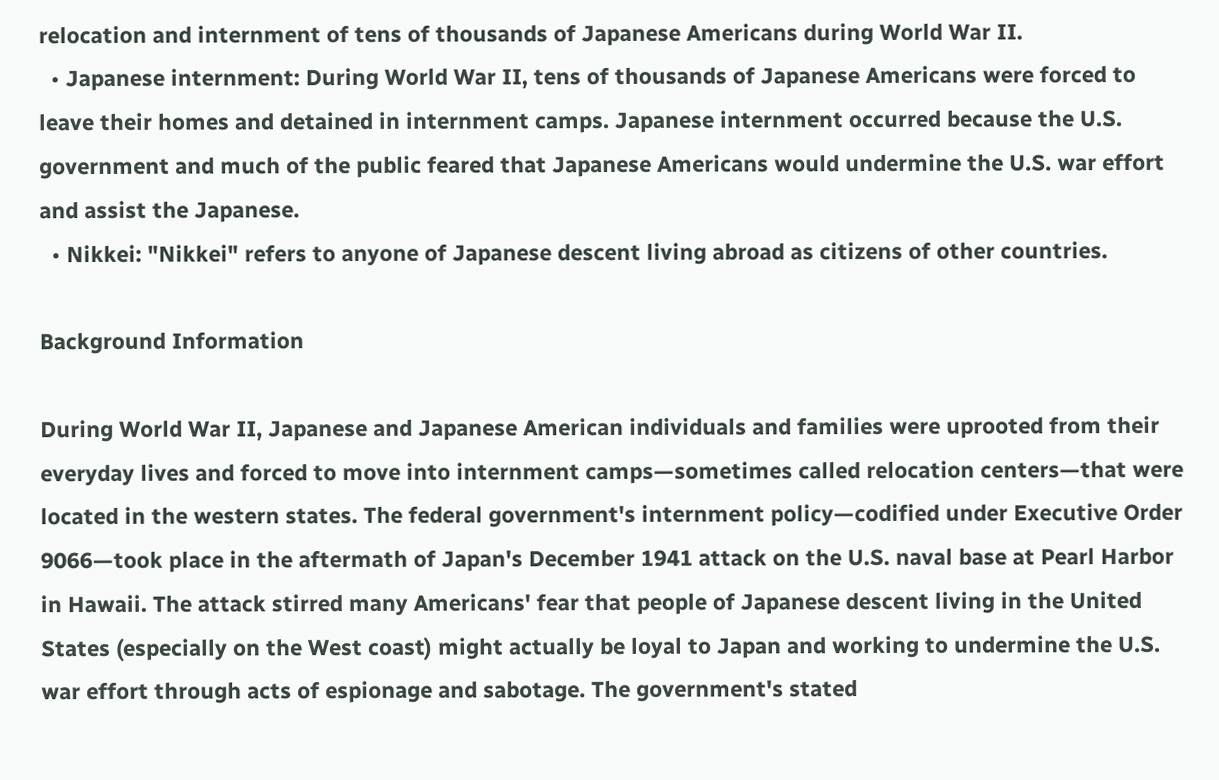relocation and internment of tens of thousands of Japanese Americans during World War II.
  • Japanese internment: During World War II, tens of thousands of Japanese Americans were forced to leave their homes and detained in internment camps. Japanese internment occurred because the U.S. government and much of the public feared that Japanese Americans would undermine the U.S. war effort and assist the Japanese.
  • Nikkei: "Nikkei" refers to anyone of Japanese descent living abroad as citizens of other countries.

Background Information

During World War II, Japanese and Japanese American individuals and families were uprooted from their everyday lives and forced to move into internment camps—sometimes called relocation centers—that were located in the western states. The federal government's internment policy—codified under Executive Order 9066—took place in the aftermath of Japan's December 1941 attack on the U.S. naval base at Pearl Harbor in Hawaii. The attack stirred many Americans' fear that people of Japanese descent living in the United States (especially on the West coast) might actually be loyal to Japan and working to undermine the U.S. war effort through acts of espionage and sabotage. The government's stated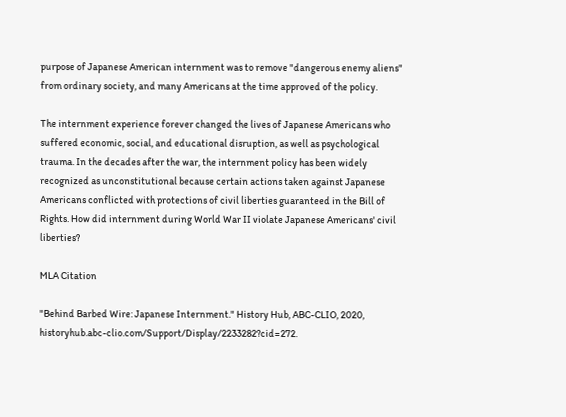purpose of Japanese American internment was to remove "dangerous enemy aliens" from ordinary society, and many Americans at the time approved of the policy.

The internment experience forever changed the lives of Japanese Americans who suffered economic, social, and educational disruption, as well as psychological trauma. In the decades after the war, the internment policy has been widely recognized as unconstitutional because certain actions taken against Japanese Americans conflicted with protections of civil liberties guaranteed in the Bill of Rights. How did internment during World War II violate Japanese Americans' civil liberties?

MLA Citation

"Behind Barbed Wire: Japanese Internment." History Hub, ABC-CLIO, 2020, historyhub.abc-clio.com/Support/Display/2233282?cid=272.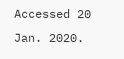Accessed 20 Jan. 2020.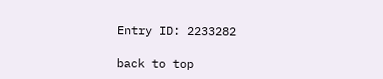Entry ID: 2233282

back to top